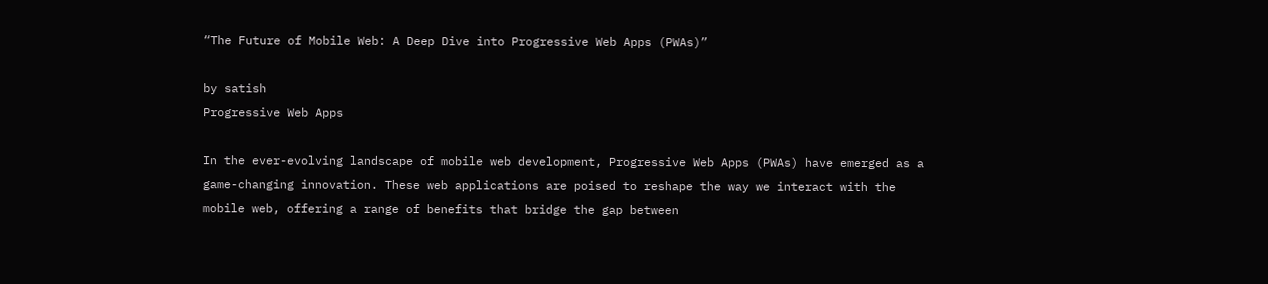“The Future of Mobile Web: A Deep Dive into Progressive Web Apps (PWAs)”

by satish
Progressive Web Apps

In the ever-evolving landscape of mobile web development, Progressive Web Apps (PWAs) have emerged as a game-changing innovation. These web applications are poised to reshape the way we interact with the mobile web, offering a range of benefits that bridge the gap between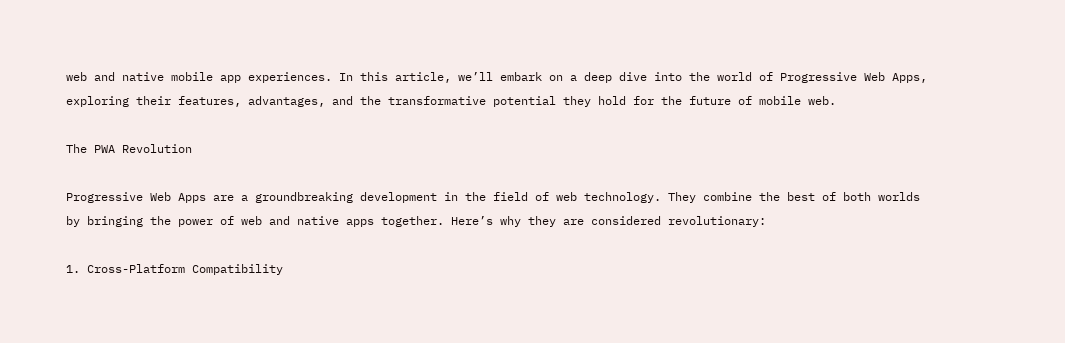web and native mobile app experiences. In this article, we’ll embark on a deep dive into the world of Progressive Web Apps, exploring their features, advantages, and the transformative potential they hold for the future of mobile web.

The PWA Revolution

Progressive Web Apps are a groundbreaking development in the field of web technology. They combine the best of both worlds by bringing the power of web and native apps together. Here’s why they are considered revolutionary:

1. Cross-Platform Compatibility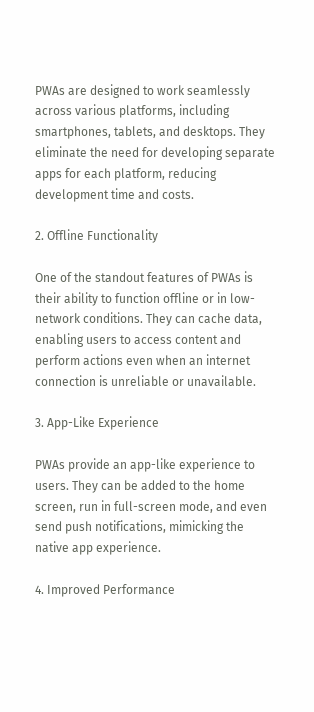PWAs are designed to work seamlessly across various platforms, including smartphones, tablets, and desktops. They eliminate the need for developing separate apps for each platform, reducing development time and costs.

2. Offline Functionality

One of the standout features of PWAs is their ability to function offline or in low-network conditions. They can cache data, enabling users to access content and perform actions even when an internet connection is unreliable or unavailable.

3. App-Like Experience

PWAs provide an app-like experience to users. They can be added to the home screen, run in full-screen mode, and even send push notifications, mimicking the native app experience.

4. Improved Performance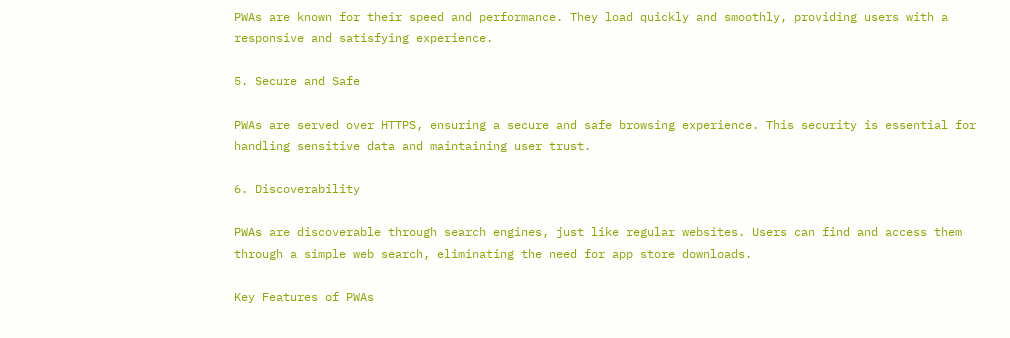PWAs are known for their speed and performance. They load quickly and smoothly, providing users with a responsive and satisfying experience.

5. Secure and Safe

PWAs are served over HTTPS, ensuring a secure and safe browsing experience. This security is essential for handling sensitive data and maintaining user trust.

6. Discoverability

PWAs are discoverable through search engines, just like regular websites. Users can find and access them through a simple web search, eliminating the need for app store downloads.

Key Features of PWAs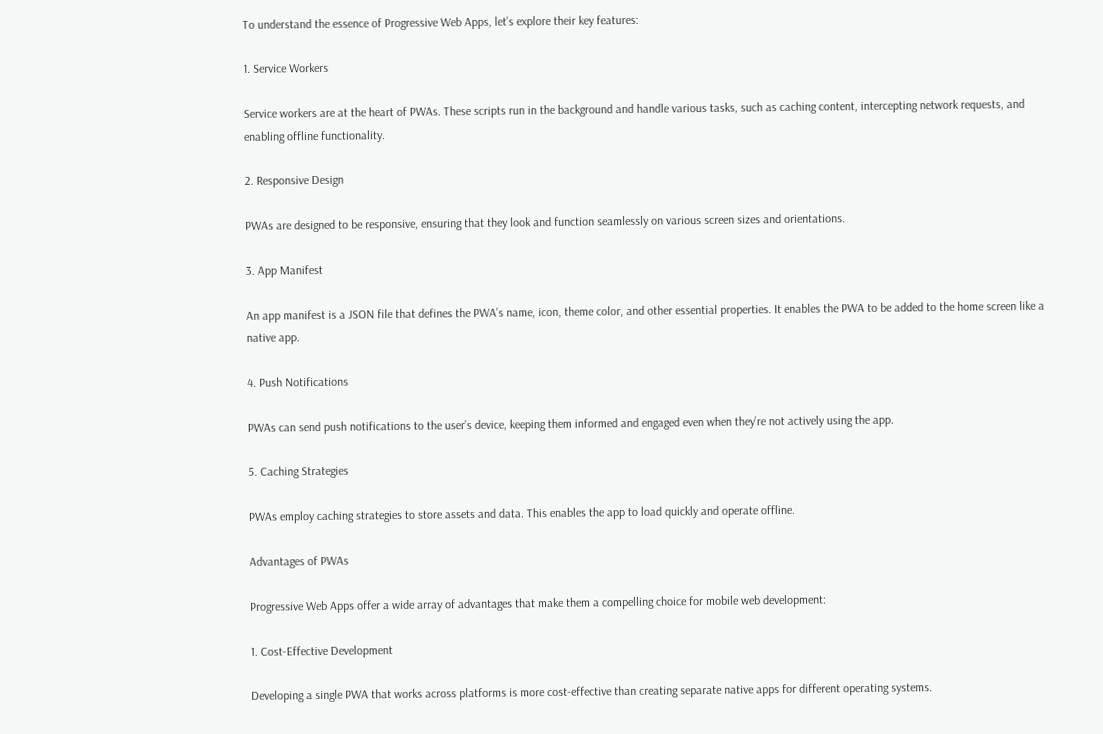To understand the essence of Progressive Web Apps, let’s explore their key features:

1. Service Workers

Service workers are at the heart of PWAs. These scripts run in the background and handle various tasks, such as caching content, intercepting network requests, and enabling offline functionality.

2. Responsive Design

PWAs are designed to be responsive, ensuring that they look and function seamlessly on various screen sizes and orientations.

3. App Manifest

An app manifest is a JSON file that defines the PWA’s name, icon, theme color, and other essential properties. It enables the PWA to be added to the home screen like a native app.

4. Push Notifications

PWAs can send push notifications to the user’s device, keeping them informed and engaged even when they’re not actively using the app.

5. Caching Strategies

PWAs employ caching strategies to store assets and data. This enables the app to load quickly and operate offline.

Advantages of PWAs

Progressive Web Apps offer a wide array of advantages that make them a compelling choice for mobile web development:

1. Cost-Effective Development

Developing a single PWA that works across platforms is more cost-effective than creating separate native apps for different operating systems.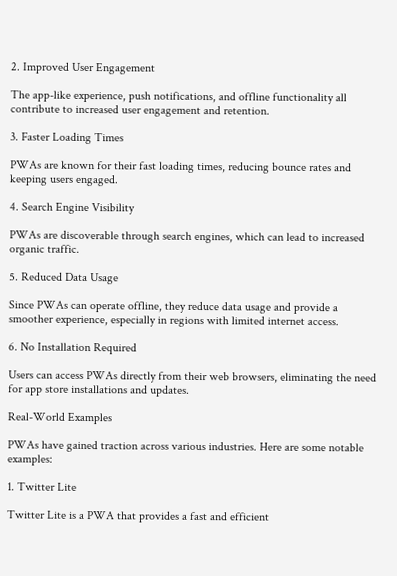2. Improved User Engagement

The app-like experience, push notifications, and offline functionality all contribute to increased user engagement and retention.

3. Faster Loading Times

PWAs are known for their fast loading times, reducing bounce rates and keeping users engaged.

4. Search Engine Visibility

PWAs are discoverable through search engines, which can lead to increased organic traffic.

5. Reduced Data Usage

Since PWAs can operate offline, they reduce data usage and provide a smoother experience, especially in regions with limited internet access.

6. No Installation Required

Users can access PWAs directly from their web browsers, eliminating the need for app store installations and updates.

Real-World Examples

PWAs have gained traction across various industries. Here are some notable examples:

1. Twitter Lite

Twitter Lite is a PWA that provides a fast and efficient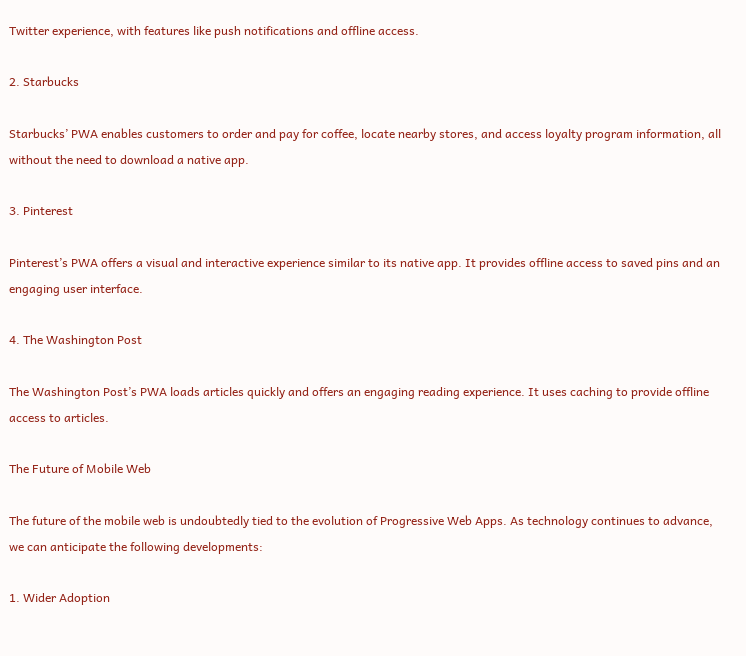Twitter experience, with features like push notifications and offline access.

2. Starbucks

Starbucks’ PWA enables customers to order and pay for coffee, locate nearby stores, and access loyalty program information, all without the need to download a native app.

3. Pinterest

Pinterest’s PWA offers a visual and interactive experience similar to its native app. It provides offline access to saved pins and an engaging user interface.

4. The Washington Post

The Washington Post’s PWA loads articles quickly and offers an engaging reading experience. It uses caching to provide offline access to articles.

The Future of Mobile Web

The future of the mobile web is undoubtedly tied to the evolution of Progressive Web Apps. As technology continues to advance, we can anticipate the following developments:

1. Wider Adoption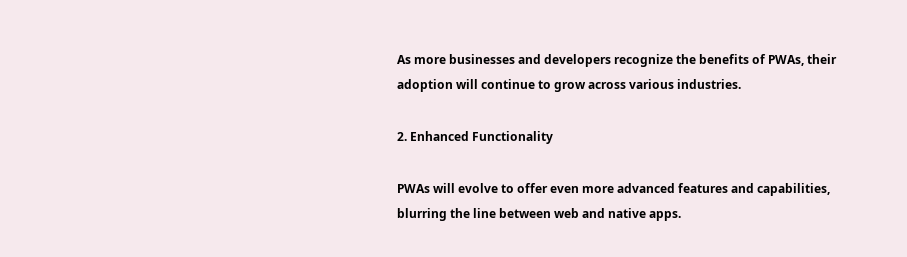As more businesses and developers recognize the benefits of PWAs, their adoption will continue to grow across various industries.

2. Enhanced Functionality

PWAs will evolve to offer even more advanced features and capabilities, blurring the line between web and native apps.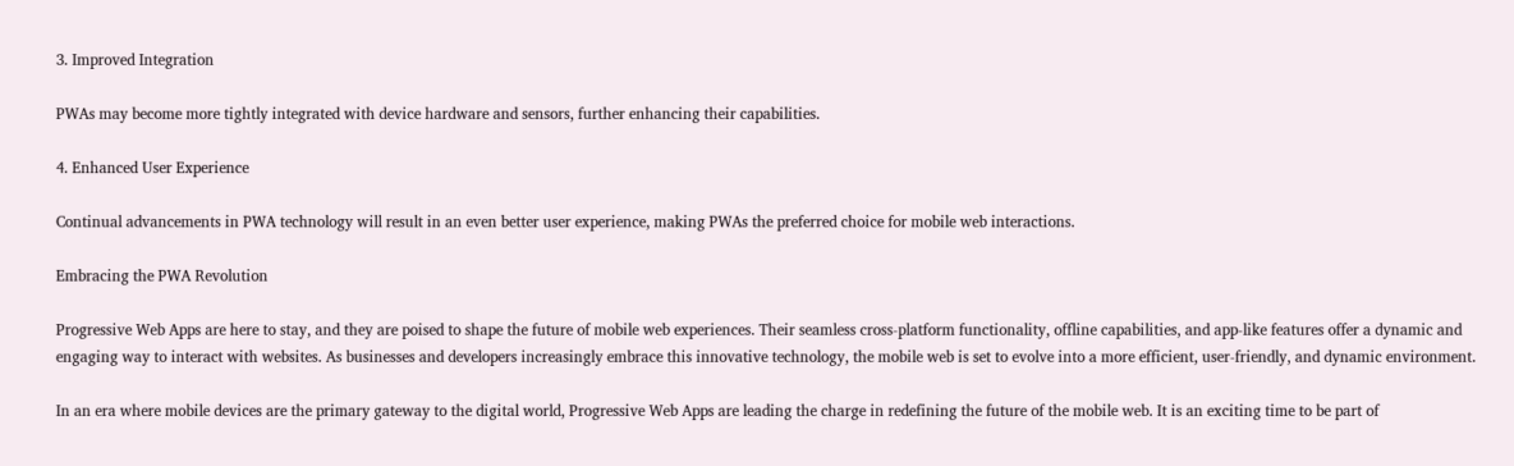3. Improved Integration

PWAs may become more tightly integrated with device hardware and sensors, further enhancing their capabilities.

4. Enhanced User Experience

Continual advancements in PWA technology will result in an even better user experience, making PWAs the preferred choice for mobile web interactions.

Embracing the PWA Revolution

Progressive Web Apps are here to stay, and they are poised to shape the future of mobile web experiences. Their seamless cross-platform functionality, offline capabilities, and app-like features offer a dynamic and engaging way to interact with websites. As businesses and developers increasingly embrace this innovative technology, the mobile web is set to evolve into a more efficient, user-friendly, and dynamic environment.

In an era where mobile devices are the primary gateway to the digital world, Progressive Web Apps are leading the charge in redefining the future of the mobile web. It is an exciting time to be part of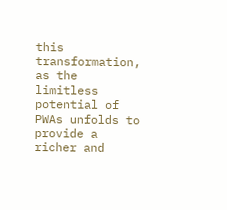this transformation, as the limitless potential of PWAs unfolds to provide a richer and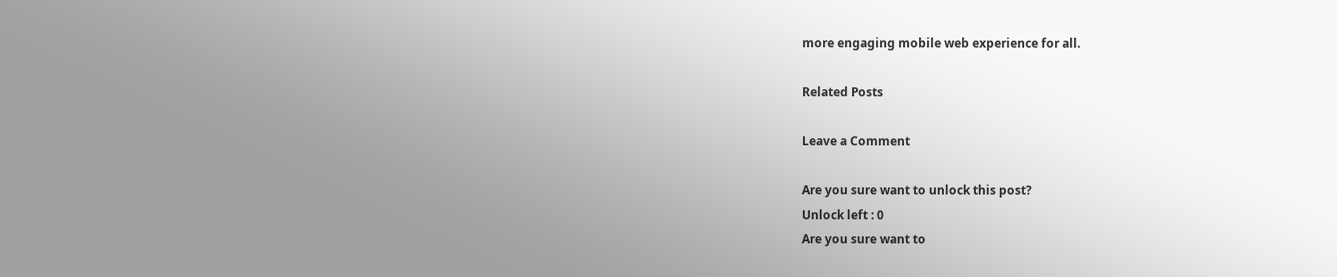more engaging mobile web experience for all.

Related Posts

Leave a Comment

Are you sure want to unlock this post?
Unlock left : 0
Are you sure want to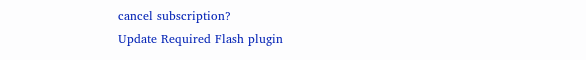cancel subscription?
Update Required Flash plugin